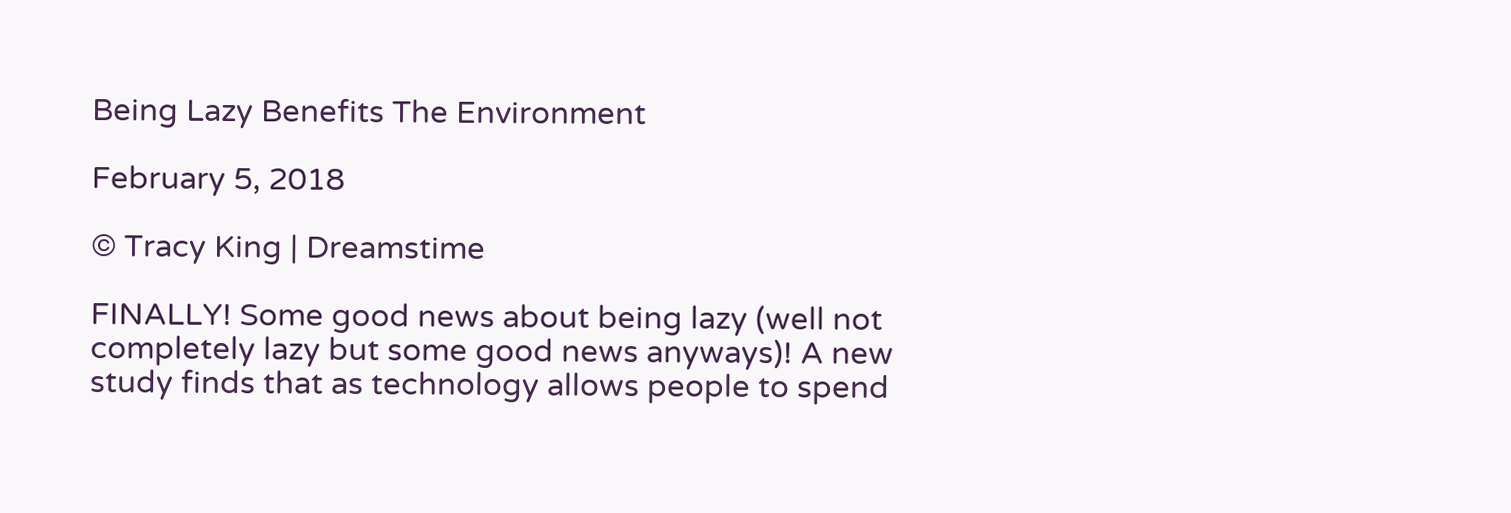Being Lazy Benefits The Environment

February 5, 2018

© Tracy King | Dreamstime

FINALLY! Some good news about being lazy (well not completely lazy but some good news anyways)! A new study finds that as technology allows people to spend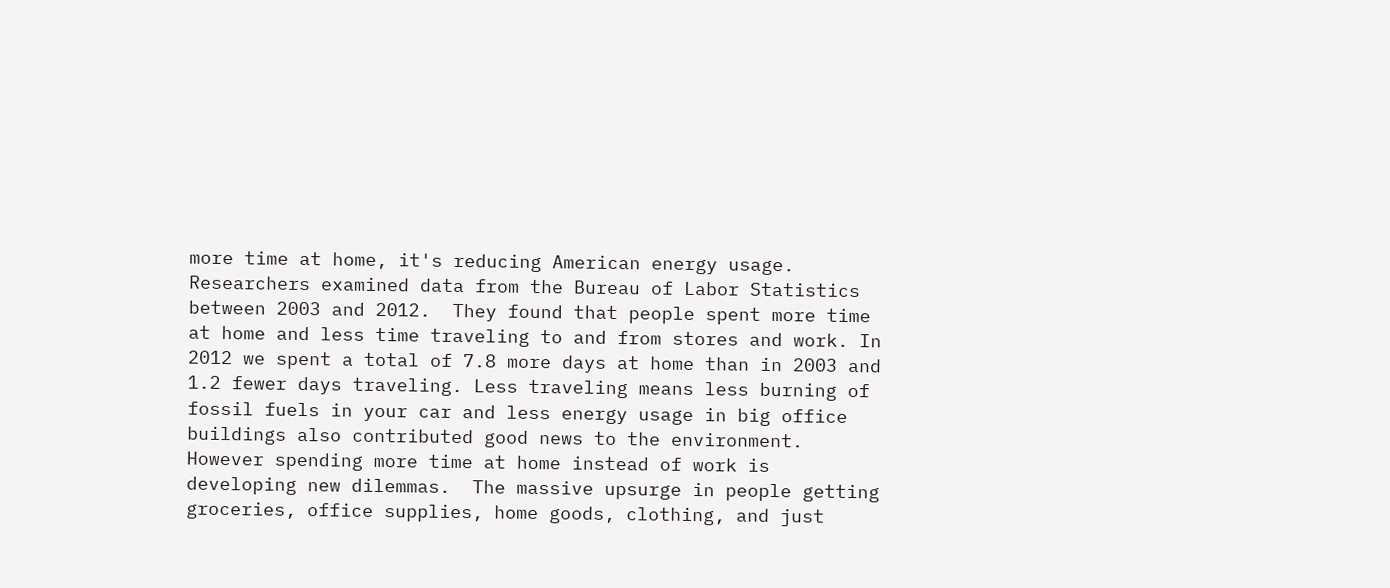more time at home, it's reducing American energy usage. Researchers examined data from the Bureau of Labor Statistics between 2003 and 2012.  They found that people spent more time at home and less time traveling to and from stores and work. In 2012 we spent a total of 7.8 more days at home than in 2003 and 1.2 fewer days traveling. Less traveling means less burning of fossil fuels in your car and less energy usage in big office buildings also contributed good news to the environment. However spending more time at home instead of work is developing new dilemmas.  The massive upsurge in people getting groceries, office supplies, home goods, clothing, and just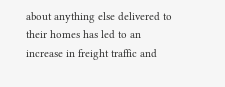about anything else delivered to their homes has led to an increase in freight traffic and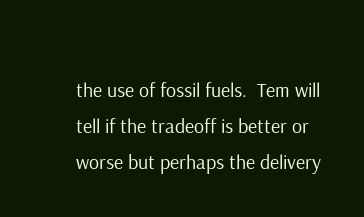the use of fossil fuels.  Tem will tell if the tradeoff is better or worse but perhaps the delivery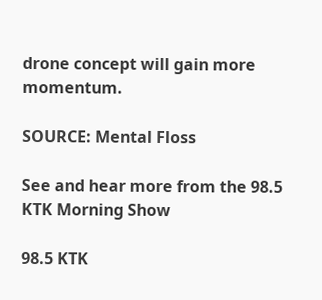drone concept will gain more momentum.

SOURCE: Mental Floss

See and hear more from the 98.5 KTK Morning Show

98.5 KTK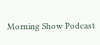Morning Show Podcast